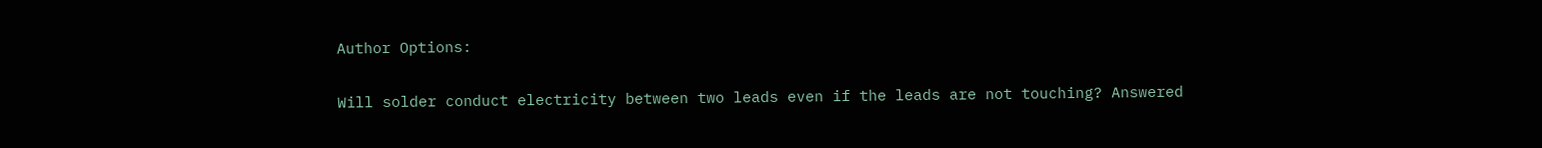Author Options:

Will solder conduct electricity between two leads even if the leads are not touching? Answered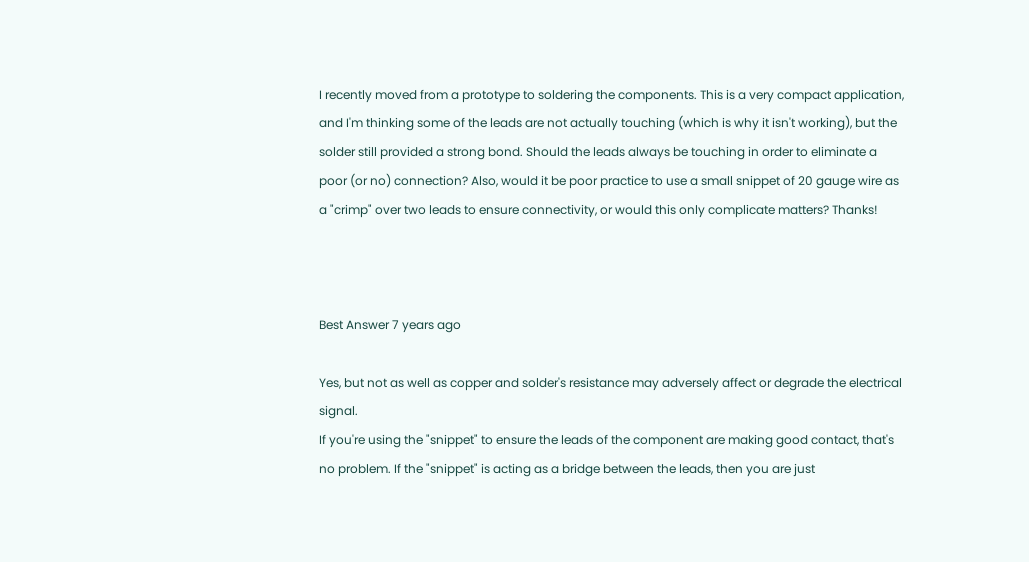I recently moved from a prototype to soldering the components. This is a very compact application, and I'm thinking some of the leads are not actually touching (which is why it isn't working), but the solder still provided a strong bond. Should the leads always be touching in order to eliminate a poor (or no) connection? Also, would it be poor practice to use a small snippet of 20 gauge wire as a "crimp" over two leads to ensure connectivity, or would this only complicate matters? Thanks!



Best Answer 7 years ago

Yes, but not as well as copper and solder's resistance may adversely affect or degrade the electrical signal.
If you're using the "snippet" to ensure the leads of the component are making good contact, that's no problem. If the "snippet" is acting as a bridge between the leads, then you are just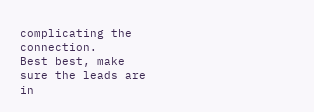complicating the connection.
Best best, make sure the leads are in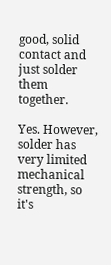good, solid contact and just solder them together.

Yes. However, solder has very limited mechanical strength, so it's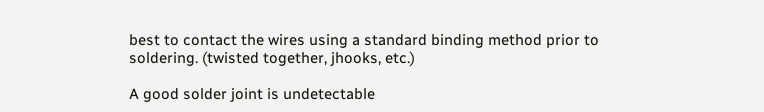best to contact the wires using a standard binding method prior to soldering. (twisted together, jhooks, etc.)

A good solder joint is undetectable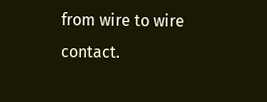from wire to wire contact.